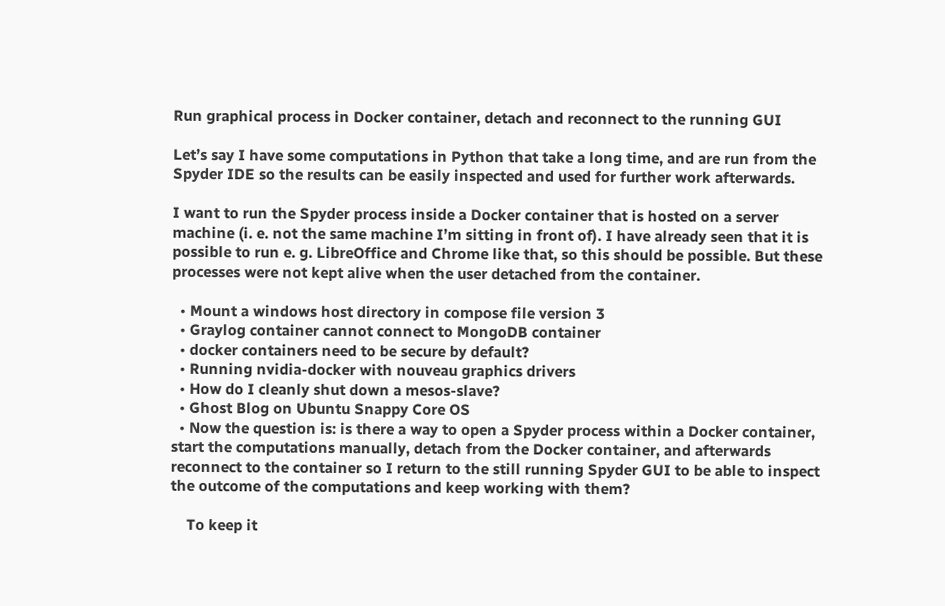Run graphical process in Docker container, detach and reconnect to the running GUI

Let’s say I have some computations in Python that take a long time, and are run from the Spyder IDE so the results can be easily inspected and used for further work afterwards.

I want to run the Spyder process inside a Docker container that is hosted on a server machine (i. e. not the same machine I’m sitting in front of). I have already seen that it is possible to run e. g. LibreOffice and Chrome like that, so this should be possible. But these processes were not kept alive when the user detached from the container.

  • Mount a windows host directory in compose file version 3
  • Graylog container cannot connect to MongoDB container
  • docker containers need to be secure by default?
  • Running nvidia-docker with nouveau graphics drivers
  • How do I cleanly shut down a mesos-slave?
  • Ghost Blog on Ubuntu Snappy Core OS
  • Now the question is: is there a way to open a Spyder process within a Docker container, start the computations manually, detach from the Docker container, and afterwards reconnect to the container so I return to the still running Spyder GUI to be able to inspect the outcome of the computations and keep working with them?

    To keep it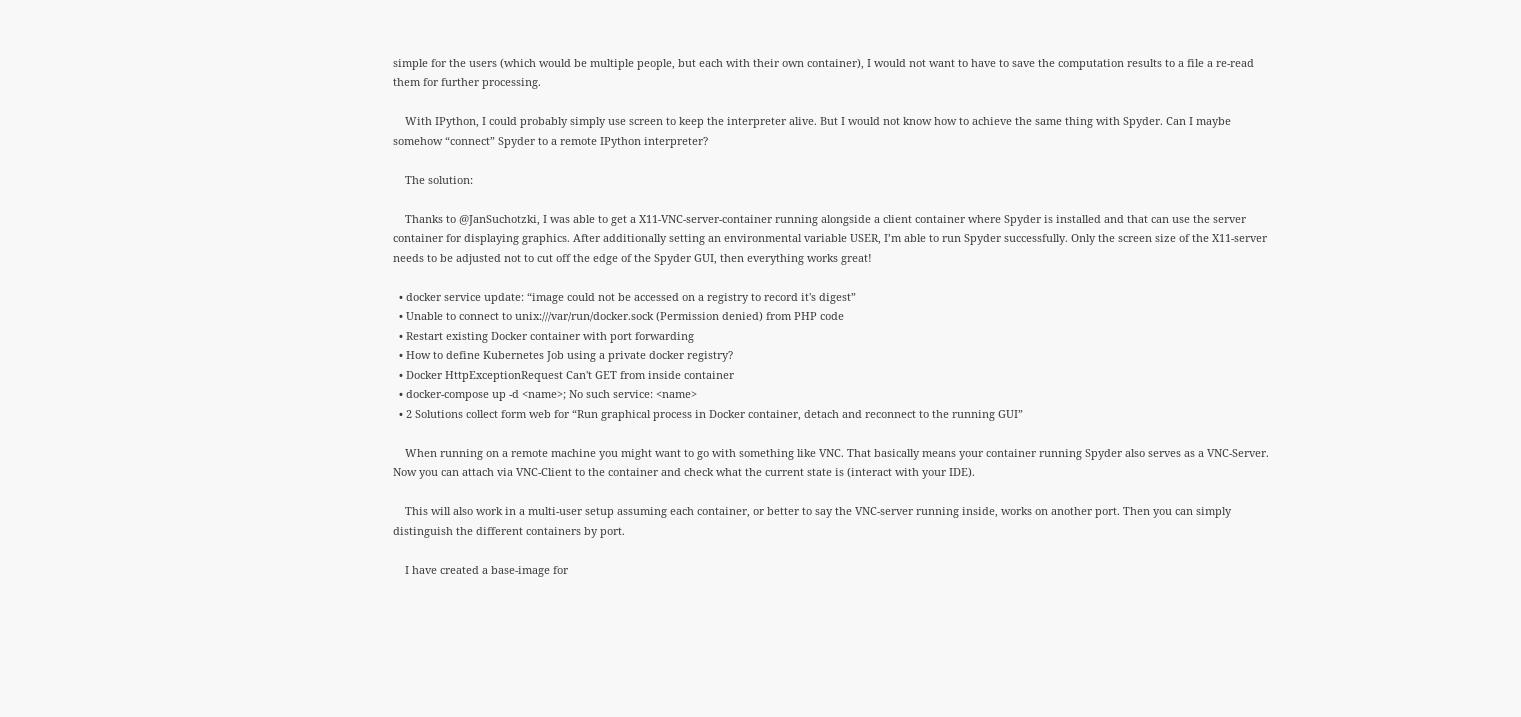simple for the users (which would be multiple people, but each with their own container), I would not want to have to save the computation results to a file a re-read them for further processing.

    With IPython, I could probably simply use screen to keep the interpreter alive. But I would not know how to achieve the same thing with Spyder. Can I maybe somehow “connect” Spyder to a remote IPython interpreter?

    The solution:

    Thanks to @JanSuchotzki, I was able to get a X11-VNC-server-container running alongside a client container where Spyder is installed and that can use the server container for displaying graphics. After additionally setting an environmental variable USER, I’m able to run Spyder successfully. Only the screen size of the X11-server needs to be adjusted not to cut off the edge of the Spyder GUI, then everything works great!

  • docker service update: “image could not be accessed on a registry to record it's digest”
  • Unable to connect to unix:///var/run/docker.sock (Permission denied) from PHP code
  • Restart existing Docker container with port forwarding
  • How to define Kubernetes Job using a private docker registry?
  • Docker HttpExceptionRequest Can't GET from inside container
  • docker-compose up -d <name>; No such service: <name>
  • 2 Solutions collect form web for “Run graphical process in Docker container, detach and reconnect to the running GUI”

    When running on a remote machine you might want to go with something like VNC. That basically means your container running Spyder also serves as a VNC-Server. Now you can attach via VNC-Client to the container and check what the current state is (interact with your IDE).

    This will also work in a multi-user setup assuming each container, or better to say the VNC-server running inside, works on another port. Then you can simply distinguish the different containers by port.

    I have created a base-image for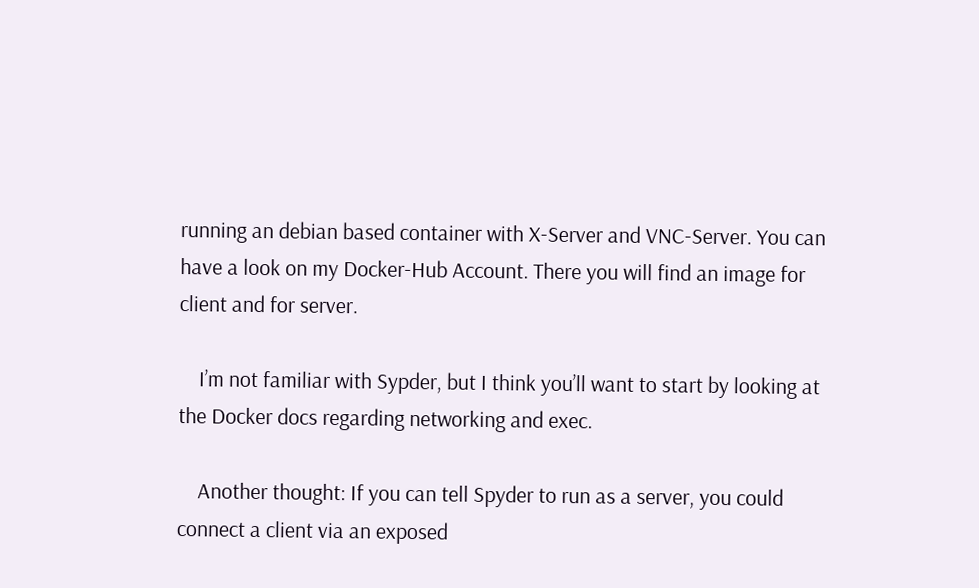running an debian based container with X-Server and VNC-Server. You can have a look on my Docker-Hub Account. There you will find an image for client and for server.

    I’m not familiar with Sypder, but I think you’ll want to start by looking at the Docker docs regarding networking and exec.

    Another thought: If you can tell Spyder to run as a server, you could connect a client via an exposed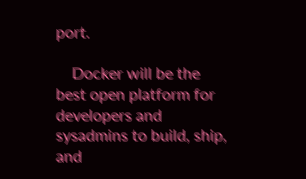port.

    Docker will be the best open platform for developers and sysadmins to build, ship, and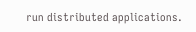run distributed applications.